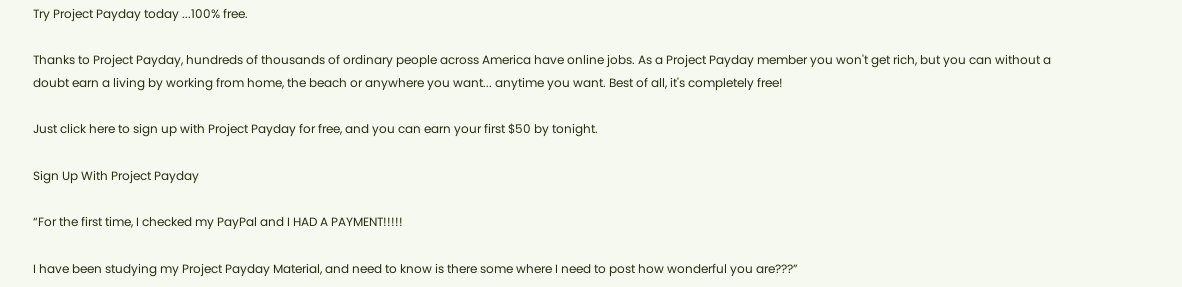Try Project Payday today ...100% free.

Thanks to Project Payday, hundreds of thousands of ordinary people across America have online jobs. As a Project Payday member you won't get rich, but you can without a doubt earn a living by working from home, the beach or anywhere you want... anytime you want. Best of all, it's completely free!

Just click here to sign up with Project Payday for free, and you can earn your first $50 by tonight.

Sign Up With Project Payday

“For the first time, I checked my PayPal and I HAD A PAYMENT!!!!!

I have been studying my Project Payday Material, and need to know is there some where I need to post how wonderful you are???”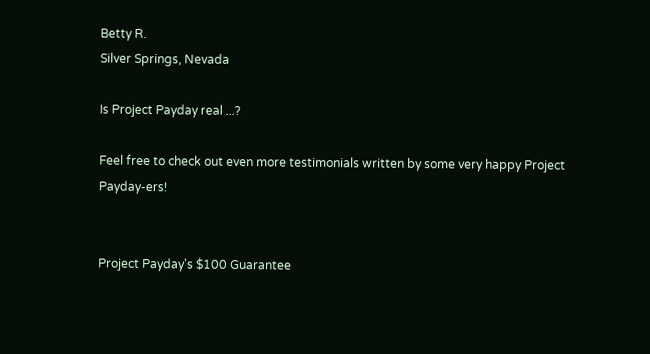Betty R.
Silver Springs, Nevada

Is Project Payday real ...?

Feel free to check out even more testimonials written by some very happy Project Payday-ers!


Project Payday's $100 Guarantee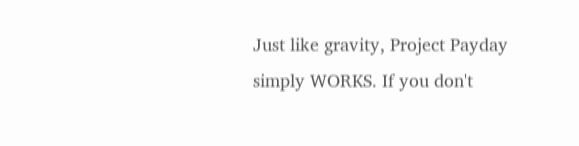Just like gravity, Project Payday simply WORKS. If you don't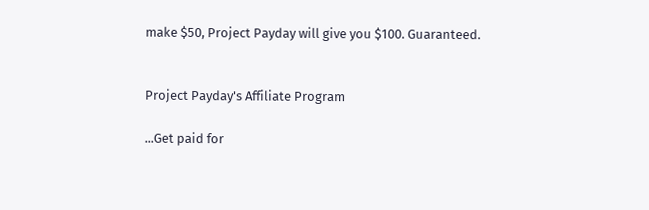make $50, Project Payday will give you $100. Guaranteed.


Project Payday's Affiliate Program

...Get paid for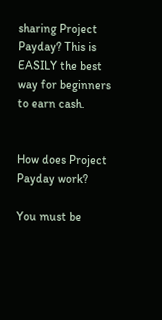sharing Project Payday? This is EASILY the best way for beginners to earn cash.


How does Project Payday work?

You must be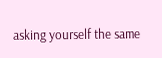asking yourself the same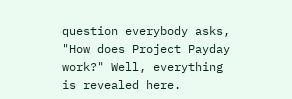question everybody asks, "How does Project Payday work?" Well, everything is revealed here.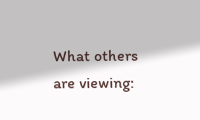What others are viewing: